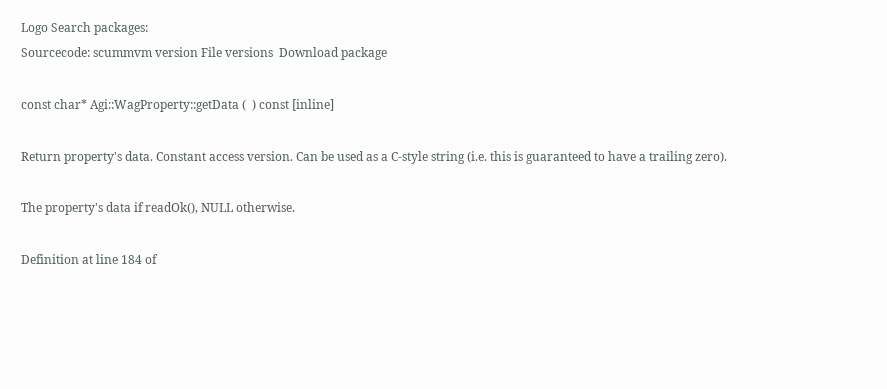Logo Search packages:
Sourcecode: scummvm version File versions  Download package

const char* Agi::WagProperty::getData (  ) const [inline]

Return property's data. Constant access version. Can be used as a C-style string (i.e. this is guaranteed to have a trailing zero).

The property's data if readOk(), NULL otherwise.

Definition at line 184 of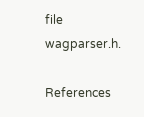file wagparser.h.

References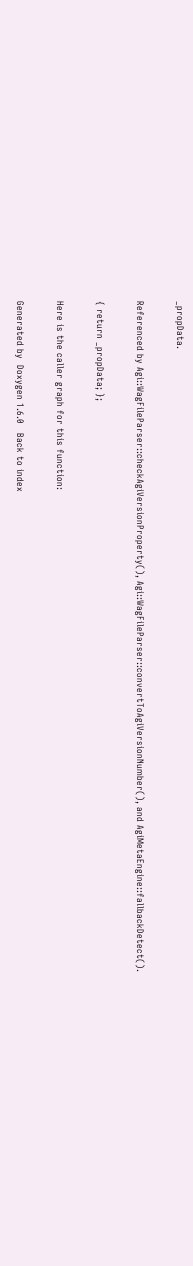_propData.

Referenced by Agi::WagFileParser::checkAgiVersionProperty(), Agi::WagFileParser::convertToAgiVersionNumber(), and AgiMetaEngine::fallbackDetect().

{ return _propData; };

Here is the caller graph for this function:

Generated by  Doxygen 1.6.0   Back to index